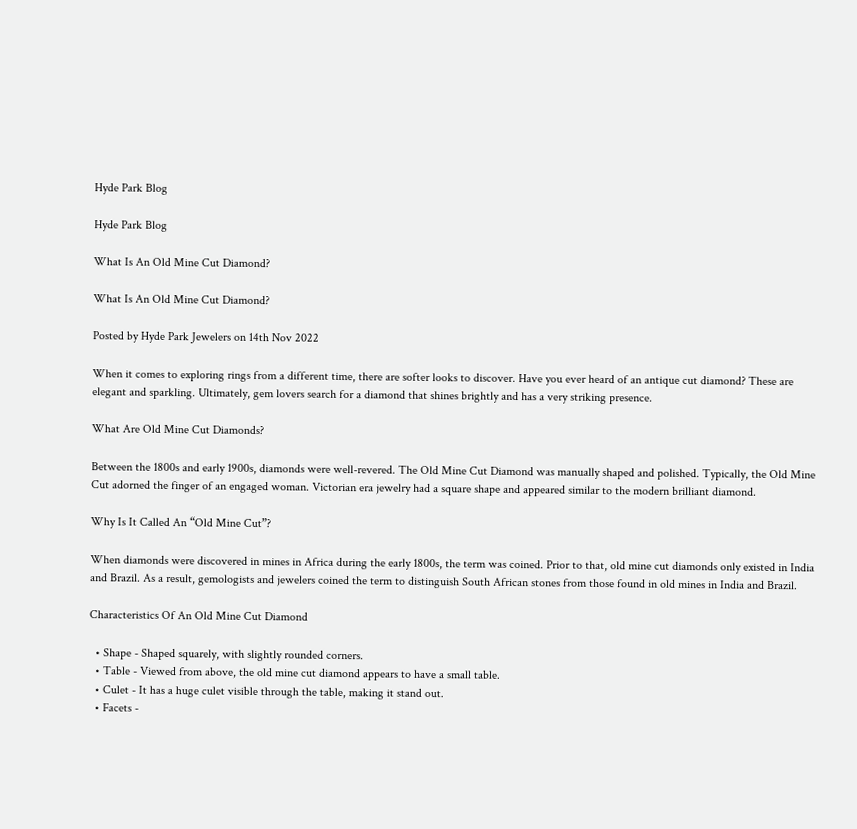Hyde Park Blog

Hyde Park Blog

What Is An Old Mine Cut Diamond?

What Is An Old Mine Cut Diamond?

Posted by Hyde Park Jewelers on 14th Nov 2022

When it comes to exploring rings from a different time, there are softer looks to discover. Have you ever heard of an antique cut diamond? These are elegant and sparkling. Ultimately, gem lovers search for a diamond that shines brightly and has a very striking presence.

What Are Old Mine Cut Diamonds?

Between the 1800s and early 1900s, diamonds were well-revered. The Old Mine Cut Diamond was manually shaped and polished. Typically, the Old Mine Cut adorned the finger of an engaged woman. Victorian era jewelry had a square shape and appeared similar to the modern brilliant diamond.

Why Is It Called An “Old Mine Cut”?

When diamonds were discovered in mines in Africa during the early 1800s, the term was coined. Prior to that, old mine cut diamonds only existed in India and Brazil. As a result, gemologists and jewelers coined the term to distinguish South African stones from those found in old mines in India and Brazil.

Characteristics Of An Old Mine Cut Diamond

  • Shape - Shaped squarely, with slightly rounded corners.
  • Table - Viewed from above, the old mine cut diamond appears to have a small table.
  • Culet - It has a huge culet visible through the table, making it stand out.
  • Facets -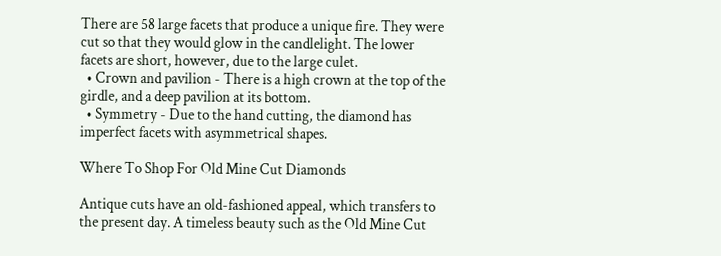There are 58 large facets that produce a unique fire. They were cut so that they would glow in the candlelight. The lower facets are short, however, due to the large culet.
  • Crown and pavilion - There is a high crown at the top of the girdle, and a deep pavilion at its bottom.
  • Symmetry - Due to the hand cutting, the diamond has imperfect facets with asymmetrical shapes.

Where To Shop For Old Mine Cut Diamonds

Antique cuts have an old-fashioned appeal, which transfers to the present day. A timeless beauty such as the Old Mine Cut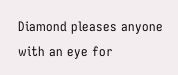Diamond pleases anyone with an eye for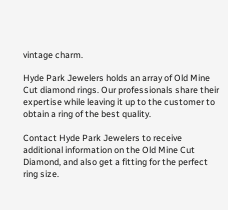vintage charm.

Hyde Park Jewelers holds an array of Old Mine Cut diamond rings. Our professionals share their expertise while leaving it up to the customer to obtain a ring of the best quality.

Contact Hyde Park Jewelers to receive additional information on the Old Mine Cut Diamond, and also get a fitting for the perfect ring size.